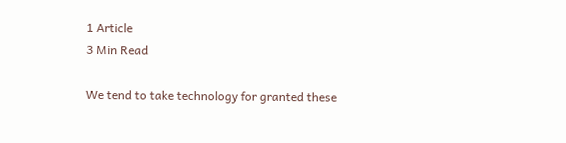1 Article
3 Min Read

We tend to take technology for granted these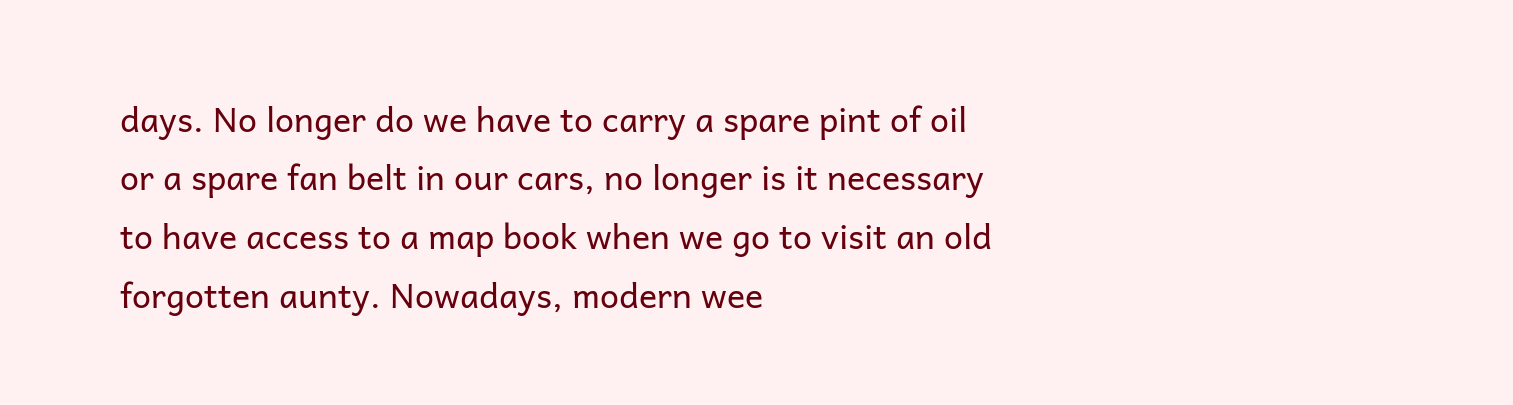days. No longer do we have to carry a spare pint of oil or a spare fan belt in our cars, no longer is it necessary to have access to a map book when we go to visit an old forgotten aunty. Nowadays, modern wee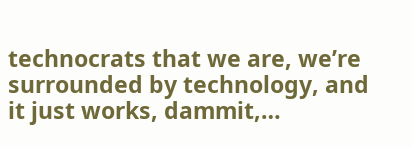technocrats that we are, we’re surrounded by technology, and it just works, dammit,…